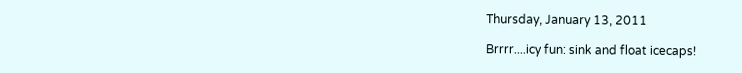Thursday, January 13, 2011

Brrrr....icy fun: sink and float icecaps!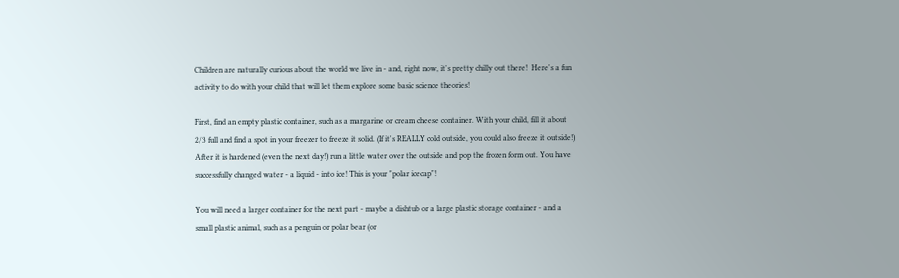Children are naturally curious about the world we live in - and, right now, it's pretty chilly out there!  Here's a fun activity to do with your child that will let them explore some basic science theories!

First, find an empty plastic container, such as a margarine or cream cheese container. With your child, fill it about 2/3 full and find a spot in your freezer to freeze it solid. (If it's REALLY cold outside, you could also freeze it outside!) After it is hardened (even the next day!) run a little water over the outside and pop the frozen form out. You have successfully changed water - a liquid - into ice! This is your "polar icecap"!

You will need a larger container for the next part - maybe a dishtub or a large plastic storage container - and a small plastic animal, such as a penguin or polar bear (or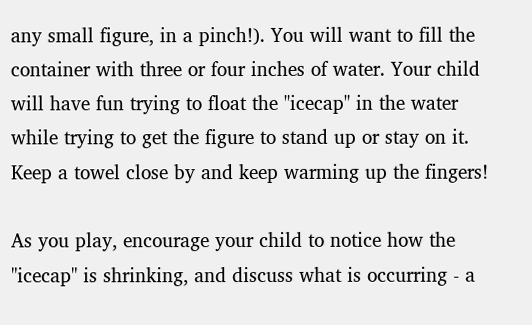any small figure, in a pinch!). You will want to fill the container with three or four inches of water. Your child will have fun trying to float the "icecap" in the water while trying to get the figure to stand up or stay on it. Keep a towel close by and keep warming up the fingers!

As you play, encourage your child to notice how the "icecap" is shrinking, and discuss what is occurring - a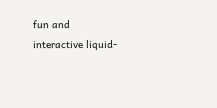fun and interactive liquid-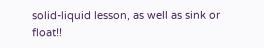solid-liquid lesson, as well as sink or float!!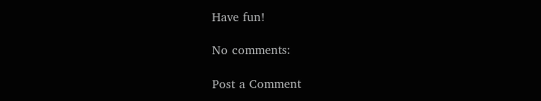Have fun!

No comments:

Post a Comment